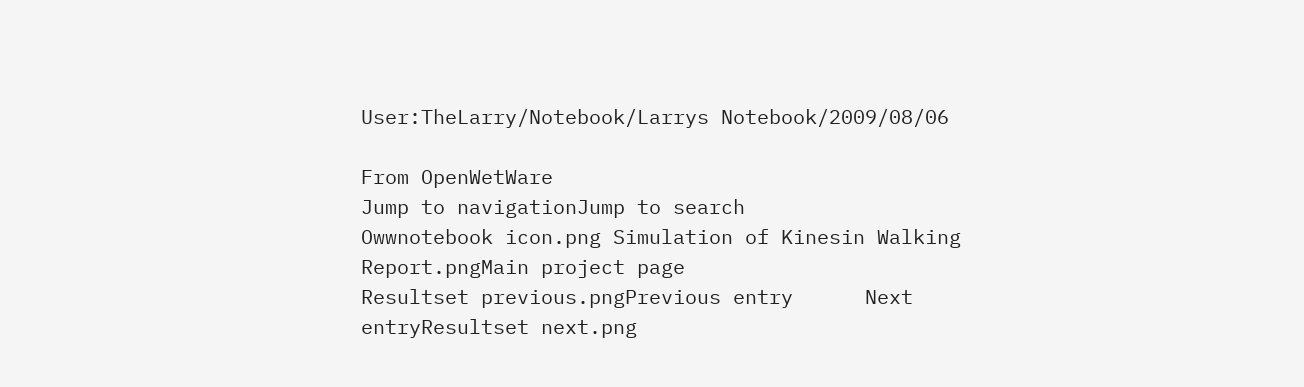User:TheLarry/Notebook/Larrys Notebook/2009/08/06

From OpenWetWare
Jump to navigationJump to search
Owwnotebook icon.png Simulation of Kinesin Walking Report.pngMain project page
Resultset previous.pngPrevious entry      Next entryResultset next.png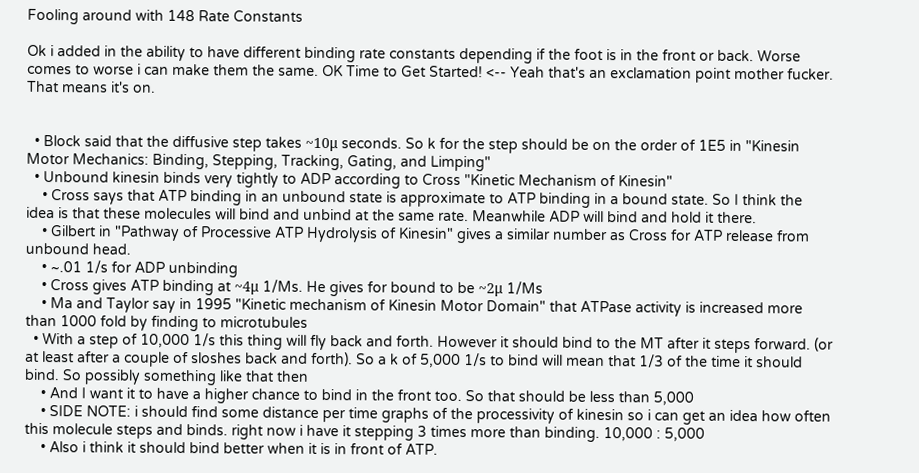Fooling around with 148 Rate Constants

Ok i added in the ability to have different binding rate constants depending if the foot is in the front or back. Worse comes to worse i can make them the same. OK Time to Get Started! <-- Yeah that's an exclamation point mother fucker. That means it's on.


  • Block said that the diffusive step takes ~10μ seconds. So k for the step should be on the order of 1E5 in "Kinesin Motor Mechanics: Binding, Stepping, Tracking, Gating, and Limping"
  • Unbound kinesin binds very tightly to ADP according to Cross "Kinetic Mechanism of Kinesin"
    • Cross says that ATP binding in an unbound state is approximate to ATP binding in a bound state. So I think the idea is that these molecules will bind and unbind at the same rate. Meanwhile ADP will bind and hold it there.
    • Gilbert in "Pathway of Processive ATP Hydrolysis of Kinesin" gives a similar number as Cross for ATP release from unbound head.
    • ~.01 1/s for ADP unbinding
    • Cross gives ATP binding at ~4μ 1/Ms. He gives for bound to be ~2μ 1/Ms
    • Ma and Taylor say in 1995 "Kinetic mechanism of Kinesin Motor Domain" that ATPase activity is increased more than 1000 fold by finding to microtubules
  • With a step of 10,000 1/s this thing will fly back and forth. However it should bind to the MT after it steps forward. (or at least after a couple of sloshes back and forth). So a k of 5,000 1/s to bind will mean that 1/3 of the time it should bind. So possibly something like that then
    • And I want it to have a higher chance to bind in the front too. So that should be less than 5,000
    • SIDE NOTE: i should find some distance per time graphs of the processivity of kinesin so i can get an idea how often this molecule steps and binds. right now i have it stepping 3 times more than binding. 10,000 : 5,000
    • Also i think it should bind better when it is in front of ATP.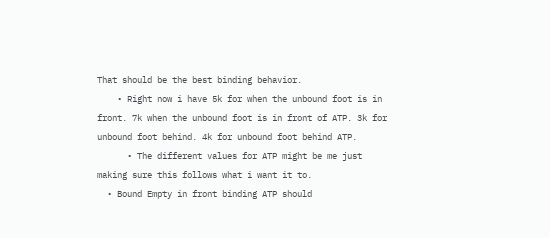That should be the best binding behavior.
    • Right now i have 5k for when the unbound foot is in front. 7k when the unbound foot is in front of ATP. 3k for unbound foot behind. 4k for unbound foot behind ATP.
      • The different values for ATP might be me just making sure this follows what i want it to.
  • Bound Empty in front binding ATP should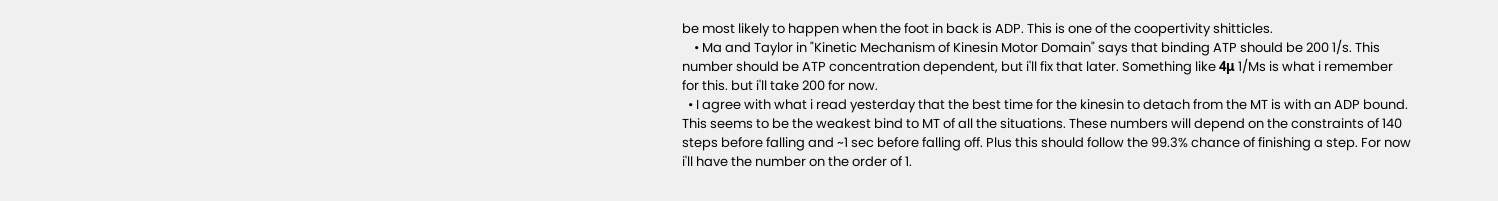be most likely to happen when the foot in back is ADP. This is one of the coopertivity shitticles.
    • Ma and Taylor in "Kinetic Mechanism of Kinesin Motor Domain" says that binding ATP should be 200 1/s. This number should be ATP concentration dependent, but i'll fix that later. Something like 4μ 1/Ms is what i remember for this. but i'll take 200 for now.
  • I agree with what i read yesterday that the best time for the kinesin to detach from the MT is with an ADP bound. This seems to be the weakest bind to MT of all the situations. These numbers will depend on the constraints of 140 steps before falling and ~1 sec before falling off. Plus this should follow the 99.3% chance of finishing a step. For now i'll have the number on the order of 1.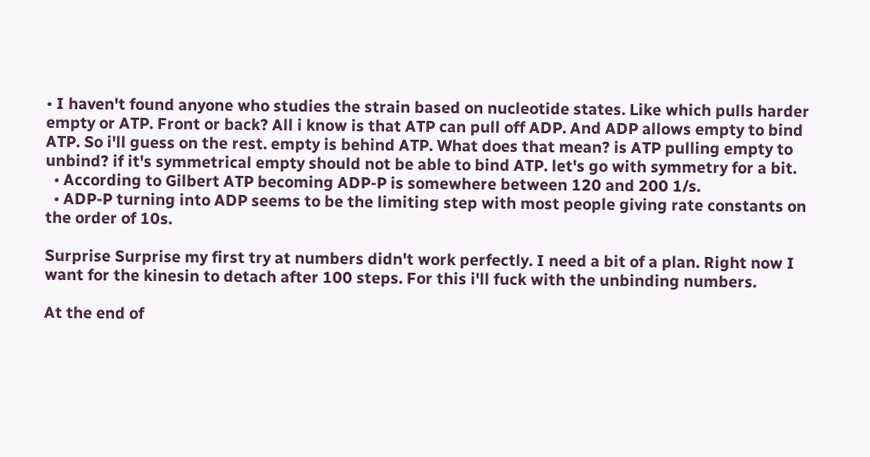• I haven't found anyone who studies the strain based on nucleotide states. Like which pulls harder empty or ATP. Front or back? All i know is that ATP can pull off ADP. And ADP allows empty to bind ATP. So i'll guess on the rest. empty is behind ATP. What does that mean? is ATP pulling empty to unbind? if it's symmetrical empty should not be able to bind ATP. let's go with symmetry for a bit.
  • According to Gilbert ATP becoming ADP-P is somewhere between 120 and 200 1/s.
  • ADP-P turning into ADP seems to be the limiting step with most people giving rate constants on the order of 10s.

Surprise Surprise my first try at numbers didn't work perfectly. I need a bit of a plan. Right now I want for the kinesin to detach after 100 steps. For this i'll fuck with the unbinding numbers.

At the end of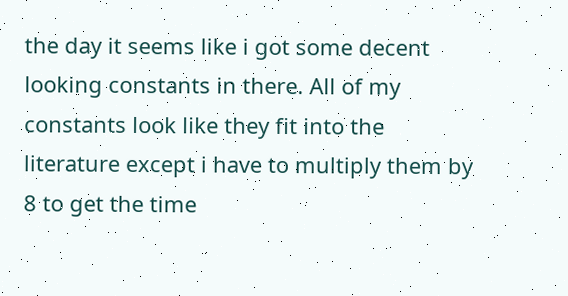the day it seems like i got some decent looking constants in there. All of my constants look like they fit into the literature except i have to multiply them by 8 to get the time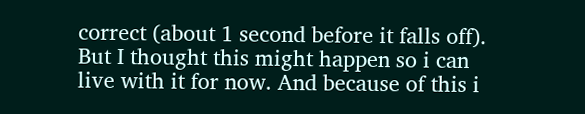correct (about 1 second before it falls off). But I thought this might happen so i can live with it for now. And because of this i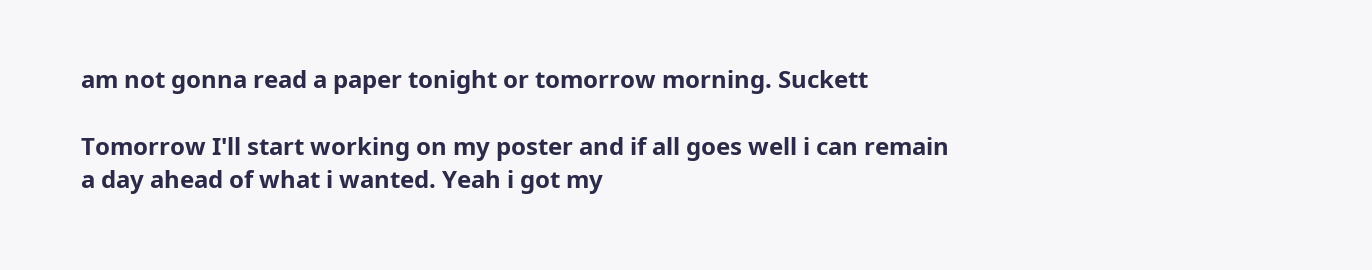am not gonna read a paper tonight or tomorrow morning. Suckett

Tomorrow I'll start working on my poster and if all goes well i can remain a day ahead of what i wanted. Yeah i got my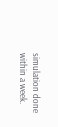simulation done within a week.